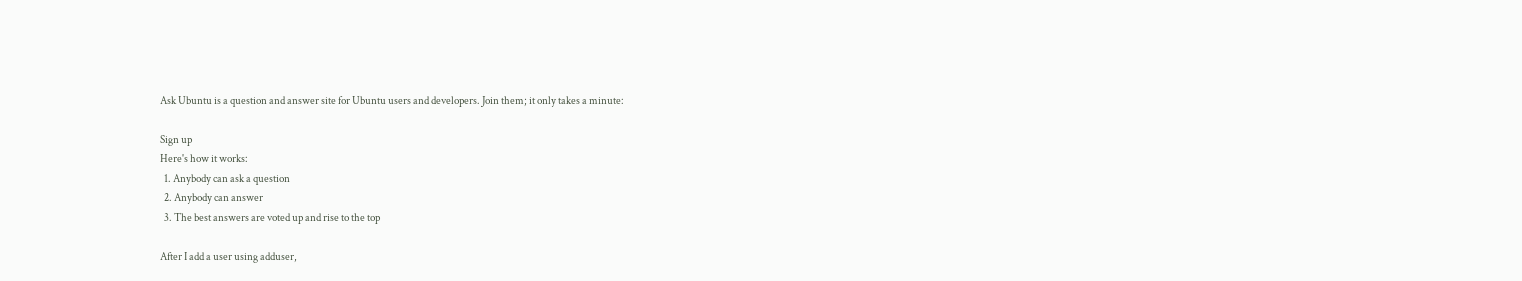Ask Ubuntu is a question and answer site for Ubuntu users and developers. Join them; it only takes a minute:

Sign up
Here's how it works:
  1. Anybody can ask a question
  2. Anybody can answer
  3. The best answers are voted up and rise to the top

After I add a user using adduser,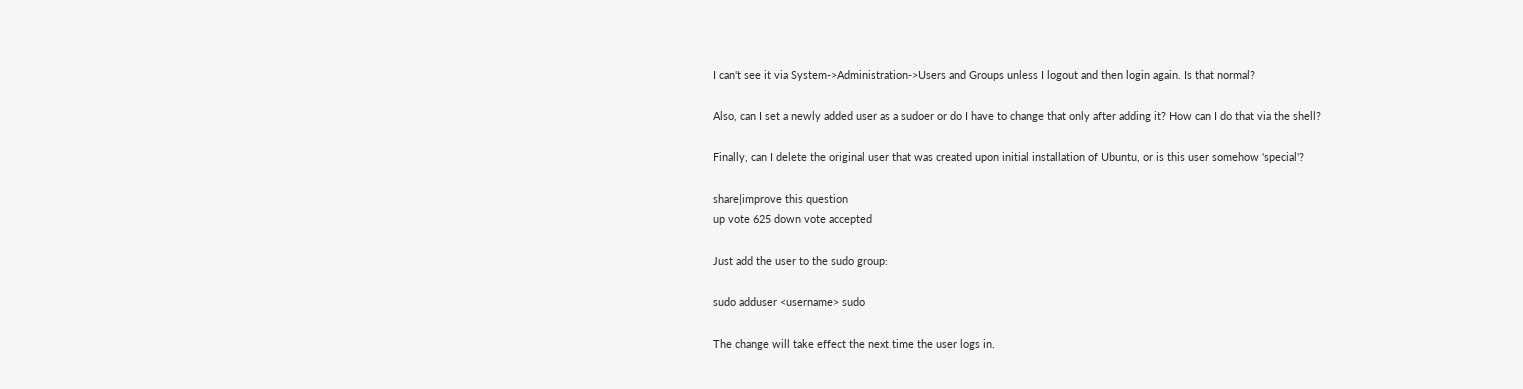I can't see it via System->Administration->Users and Groups unless I logout and then login again. Is that normal?

Also, can I set a newly added user as a sudoer or do I have to change that only after adding it? How can I do that via the shell?

Finally, can I delete the original user that was created upon initial installation of Ubuntu, or is this user somehow 'special'?

share|improve this question
up vote 625 down vote accepted

Just add the user to the sudo group:

sudo adduser <username> sudo

The change will take effect the next time the user logs in.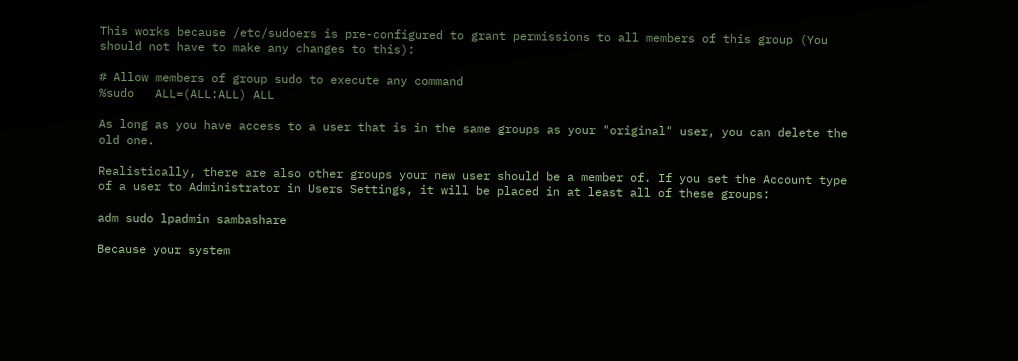This works because /etc/sudoers is pre-configured to grant permissions to all members of this group (You should not have to make any changes to this):

# Allow members of group sudo to execute any command
%sudo   ALL=(ALL:ALL) ALL

As long as you have access to a user that is in the same groups as your "original" user, you can delete the old one.

Realistically, there are also other groups your new user should be a member of. If you set the Account type of a user to Administrator in Users Settings, it will be placed in at least all of these groups:

adm sudo lpadmin sambashare

Because your system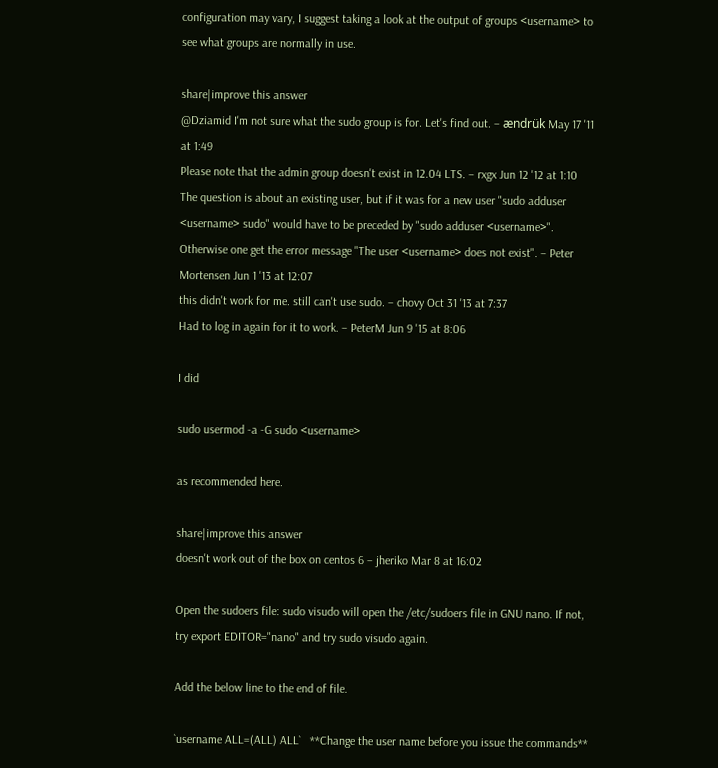configuration may vary, I suggest taking a look at the output of groups <username> to see what groups are normally in use.

share|improve this answer
@Dziamid I'm not sure what the sudo group is for. Let's find out. – ændrük May 17 '11 at 1:49
Please note that the admin group doesn't exist in 12.04 LTS. – rxgx Jun 12 '12 at 1:10
The question is about an existing user, but if it was for a new user "sudo adduser <username> sudo" would have to be preceded by "sudo adduser <username>". Otherwise one get the error message "The user <username> does not exist". – Peter Mortensen Jun 1 '13 at 12:07
this didn't work for me. still can't use sudo. – chovy Oct 31 '13 at 7:37
Had to log in again for it to work. – PeterM Jun 9 '15 at 8:06

I did

sudo usermod -a -G sudo <username>

as recommended here.

share|improve this answer
doesn't work out of the box on centos 6 – jheriko Mar 8 at 16:02

Open the sudoers file: sudo visudo will open the /etc/sudoers file in GNU nano. If not, try export EDITOR="nano" and try sudo visudo again.

Add the below line to the end of file.

`username ALL=(ALL) ALL`   **Change the user name before you issue the commands**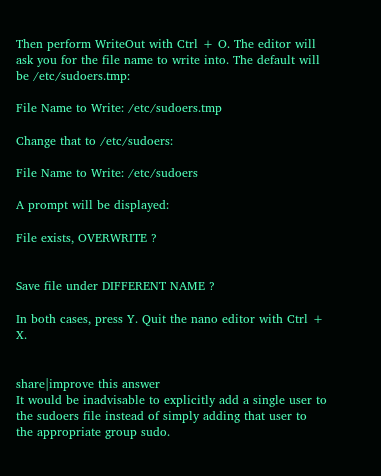Then perform WriteOut with Ctrl + O. The editor will ask you for the file name to write into. The default will be /etc/sudoers.tmp:

File Name to Write: /etc/sudoers.tmp

Change that to /etc/sudoers:

File Name to Write: /etc/sudoers

A prompt will be displayed:

File exists, OVERWRITE ?


Save file under DIFFERENT NAME ?

In both cases, press Y. Quit the nano editor with Ctrl + X.


share|improve this answer
It would be inadvisable to explicitly add a single user to the sudoers file instead of simply adding that user to the appropriate group sudo.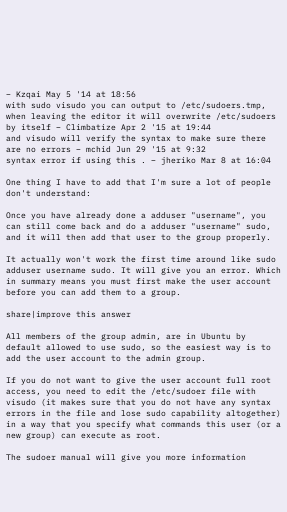– Kzqai May 5 '14 at 18:56
with sudo visudo you can output to /etc/sudoers.tmp, when leaving the editor it will overwrite /etc/sudoers by itself – Climbatize Apr 2 '15 at 19:44
and visudo will verify the syntax to make sure there are no errors – mchid Jun 29 '15 at 9:32
syntax error if using this . – jheriko Mar 8 at 16:04

One thing I have to add that I'm sure a lot of people don't understand:

Once you have already done a adduser "username", you can still come back and do a adduser "username" sudo, and it will then add that user to the group properly.

It actually won't work the first time around like sudo adduser username sudo. It will give you an error. Which in summary means you must first make the user account before you can add them to a group.

share|improve this answer

All members of the group admin, are in Ubuntu by default allowed to use sudo, so the easiest way is to add the user account to the admin group.

If you do not want to give the user account full root access, you need to edit the /etc/sudoer file with visudo (it makes sure that you do not have any syntax errors in the file and lose sudo capability altogether) in a way that you specify what commands this user (or a new group) can execute as root.

The sudoer manual will give you more information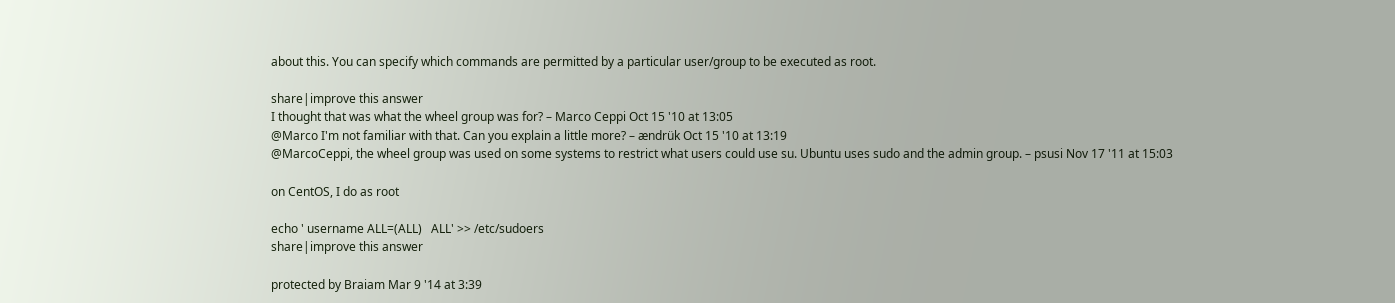about this. You can specify which commands are permitted by a particular user/group to be executed as root.

share|improve this answer
I thought that was what the wheel group was for? – Marco Ceppi Oct 15 '10 at 13:05
@Marco I'm not familiar with that. Can you explain a little more? – ændrük Oct 15 '10 at 13:19
@MarcoCeppi, the wheel group was used on some systems to restrict what users could use su. Ubuntu uses sudo and the admin group. – psusi Nov 17 '11 at 15:03

on CentOS, I do as root

echo ' username ALL=(ALL)   ALL' >> /etc/sudoers
share|improve this answer

protected by Braiam Mar 9 '14 at 3:39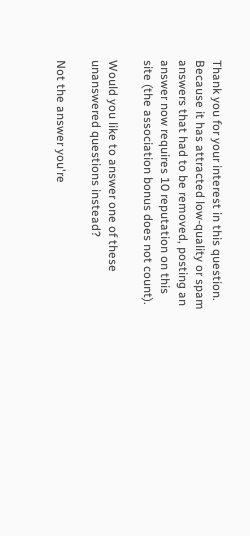Thank you for your interest in this question. Because it has attracted low-quality or spam answers that had to be removed, posting an answer now requires 10 reputation on this site (the association bonus does not count).

Would you like to answer one of these unanswered questions instead?

Not the answer you're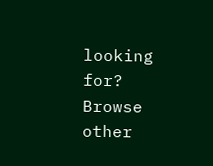looking for? Browse other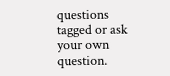questions tagged or ask your own question.